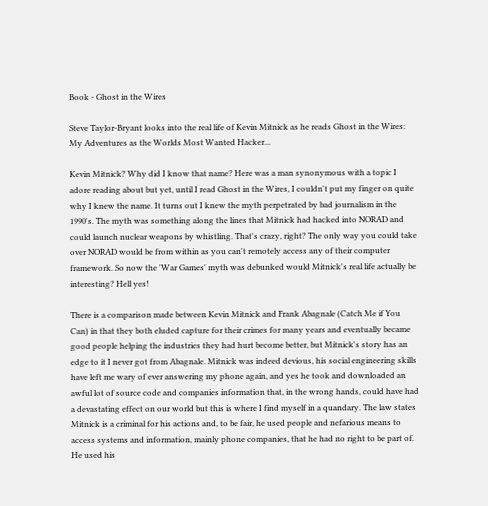Book - Ghost in the Wires

Steve Taylor-Bryant looks into the real life of Kevin Mitnick as he reads Ghost in the Wires: My Adventures as the Worlds Most Wanted Hacker...

Kevin Mitnick? Why did I know that name? Here was a man synonymous with a topic I adore reading about but yet, until I read Ghost in the Wires, I couldn't put my finger on quite why I knew the name. It turns out I knew the myth perpetrated by bad journalism in the 1990's. The myth was something along the lines that Mitnick had hacked into NORAD and could launch nuclear weapons by whistling. That's crazy, right? The only way you could take over NORAD would be from within as you can't remotely access any of their computer framework. So now the 'War Games' myth was debunked would Mitnick's real life actually be interesting? Hell yes!

There is a comparison made between Kevin Mitnick and Frank Abagnale (Catch Me if You Can) in that they both eluded capture for their crimes for many years and eventually became good people helping the industries they had hurt become better, but Mitnick's story has an edge to it I never got from Abagnale. Mitnick was indeed devious, his social engineering skills have left me wary of ever answering my phone again, and yes he took and downloaded an awful lot of source code and companies information that, in the wrong hands, could have had a devastating effect on our world but this is where I find myself in a quandary. The law states Mitnick is a criminal for his actions and, to be fair, he used people and nefarious means to access systems and information, mainly phone companies, that he had no right to be part of. He used his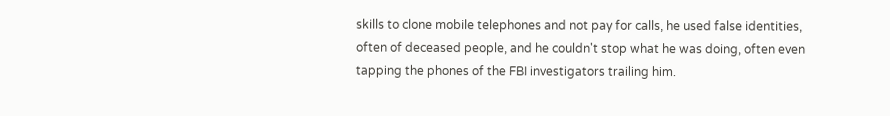skills to clone mobile telephones and not pay for calls, he used false identities, often of deceased people, and he couldn't stop what he was doing, often even tapping the phones of the FBI investigators trailing him.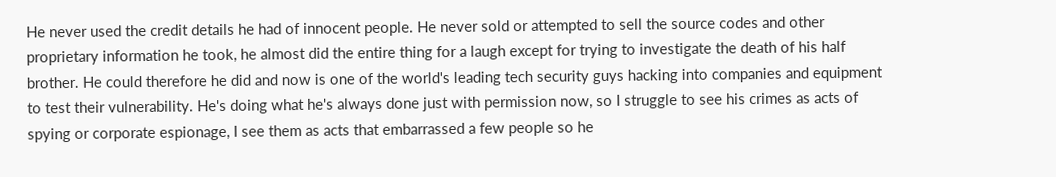He never used the credit details he had of innocent people. He never sold or attempted to sell the source codes and other proprietary information he took, he almost did the entire thing for a laugh except for trying to investigate the death of his half brother. He could therefore he did and now is one of the world's leading tech security guys hacking into companies and equipment to test their vulnerability. He's doing what he's always done just with permission now, so I struggle to see his crimes as acts of spying or corporate espionage, I see them as acts that embarrassed a few people so he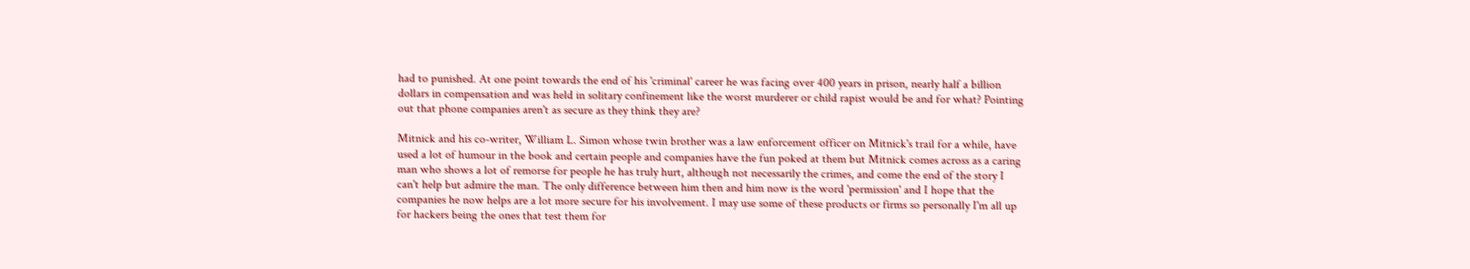had to punished. At one point towards the end of his 'criminal' career he was facing over 400 years in prison, nearly half a billion dollars in compensation and was held in solitary confinement like the worst murderer or child rapist would be and for what? Pointing out that phone companies aren't as secure as they think they are?

Mitnick and his co-writer, William L. Simon whose twin brother was a law enforcement officer on Mitnick's trail for a while, have used a lot of humour in the book and certain people and companies have the fun poked at them but Mitnick comes across as a caring man who shows a lot of remorse for people he has truly hurt, although not necessarily the crimes, and come the end of the story I can't help but admire the man. The only difference between him then and him now is the word 'permission' and I hope that the companies he now helps are a lot more secure for his involvement. I may use some of these products or firms so personally I'm all up for hackers being the ones that test them for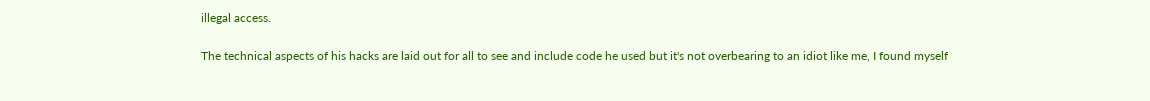illegal access.

The technical aspects of his hacks are laid out for all to see and include code he used but it's not overbearing to an idiot like me, I found myself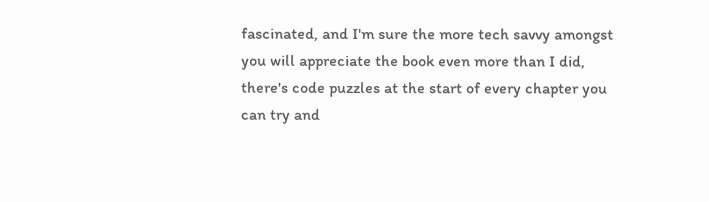fascinated, and I'm sure the more tech savvy amongst you will appreciate the book even more than I did, there's code puzzles at the start of every chapter you can try and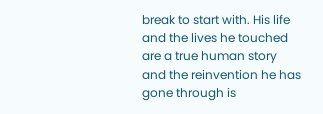break to start with. His life and the lives he touched are a true human story and the reinvention he has gone through is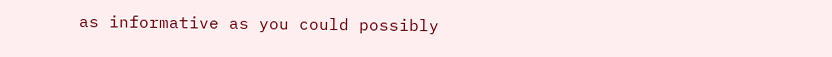as informative as you could possibly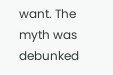want. The myth was debunked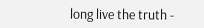long live the truth -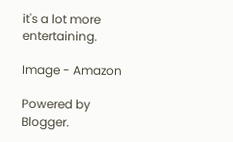it's a lot more entertaining.

Image - Amazon

Powered by Blogger.